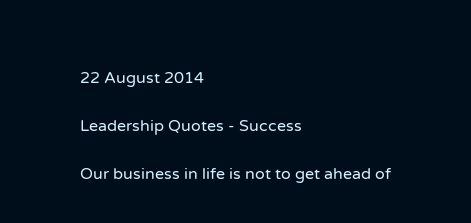22 August 2014

Leadership Quotes - Success

Our business in life is not to get ahead of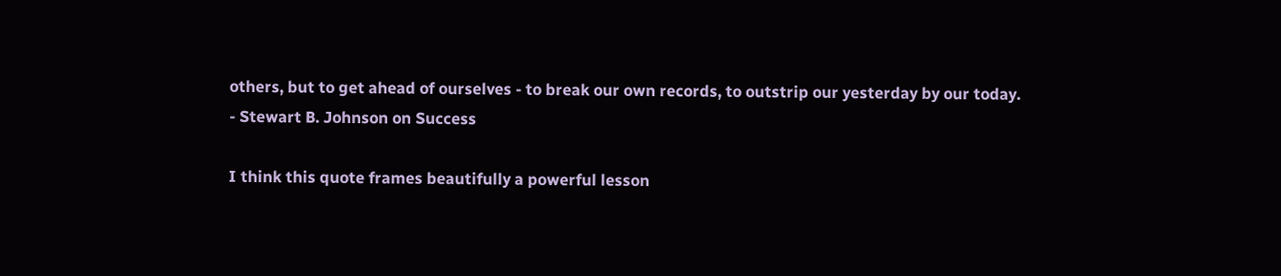others, but to get ahead of ourselves - to break our own records, to outstrip our yesterday by our today.
- Stewart B. Johnson on Success

I think this quote frames beautifully a powerful lesson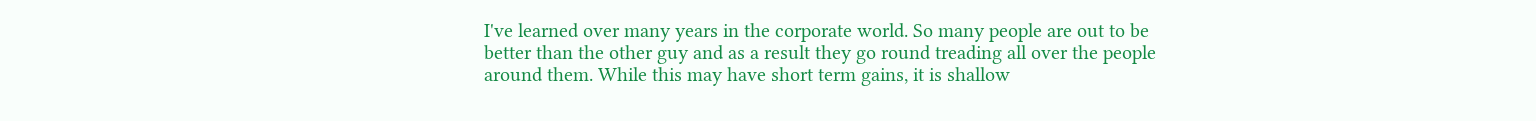I've learned over many years in the corporate world. So many people are out to be better than the other guy and as a result they go round treading all over the people around them. While this may have short term gains, it is shallow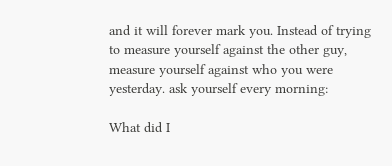and it will forever mark you. Instead of trying to measure yourself against the other guy, measure yourself against who you were yesterday. ask yourself every morning:

What did I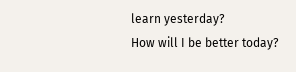learn yesterday?
How will I be better today?